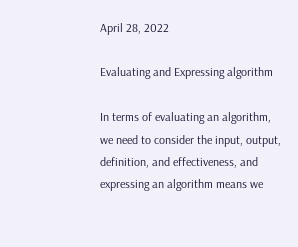April 28, 2022

Evaluating and Expressing algorithm

In terms of evaluating an algorithm, we need to consider the input, output, definition, and effectiveness, and expressing an algorithm means we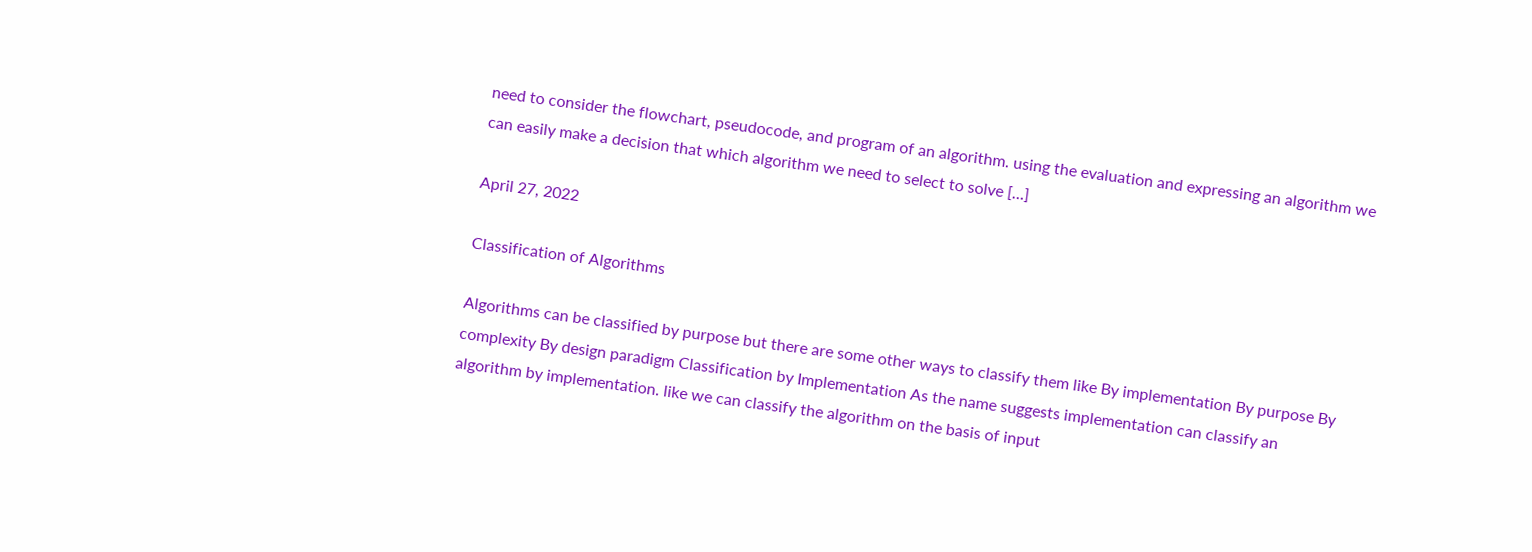need to consider the flowchart, pseudocode, and program of an algorithm. using the evaluation and expressing an algorithm we can easily make a decision that which algorithm we need to select to solve […]

April 27, 2022

Classification of Algorithms

Algorithms can be classified by purpose but there are some other ways to classify them like By implementation By purpose By complexity By design paradigm Classification by Implementation As the name suggests implementation can classify an algorithm by implementation. like we can classify the algorithm on the basis of input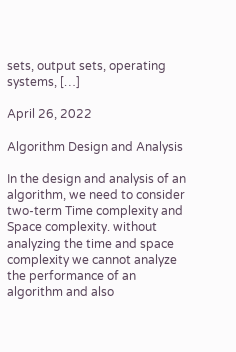sets, output sets, operating systems, […]

April 26, 2022

Algorithm Design and Analysis

In the design and analysis of an algorithm, we need to consider two-term Time complexity and Space complexity. without analyzing the time and space complexity we cannot analyze the performance of an algorithm and also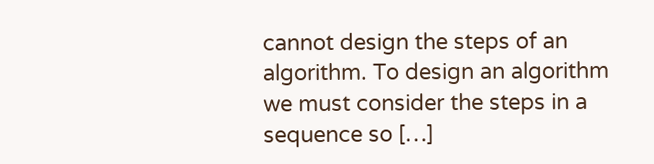cannot design the steps of an algorithm. To design an algorithm we must consider the steps in a sequence so […]